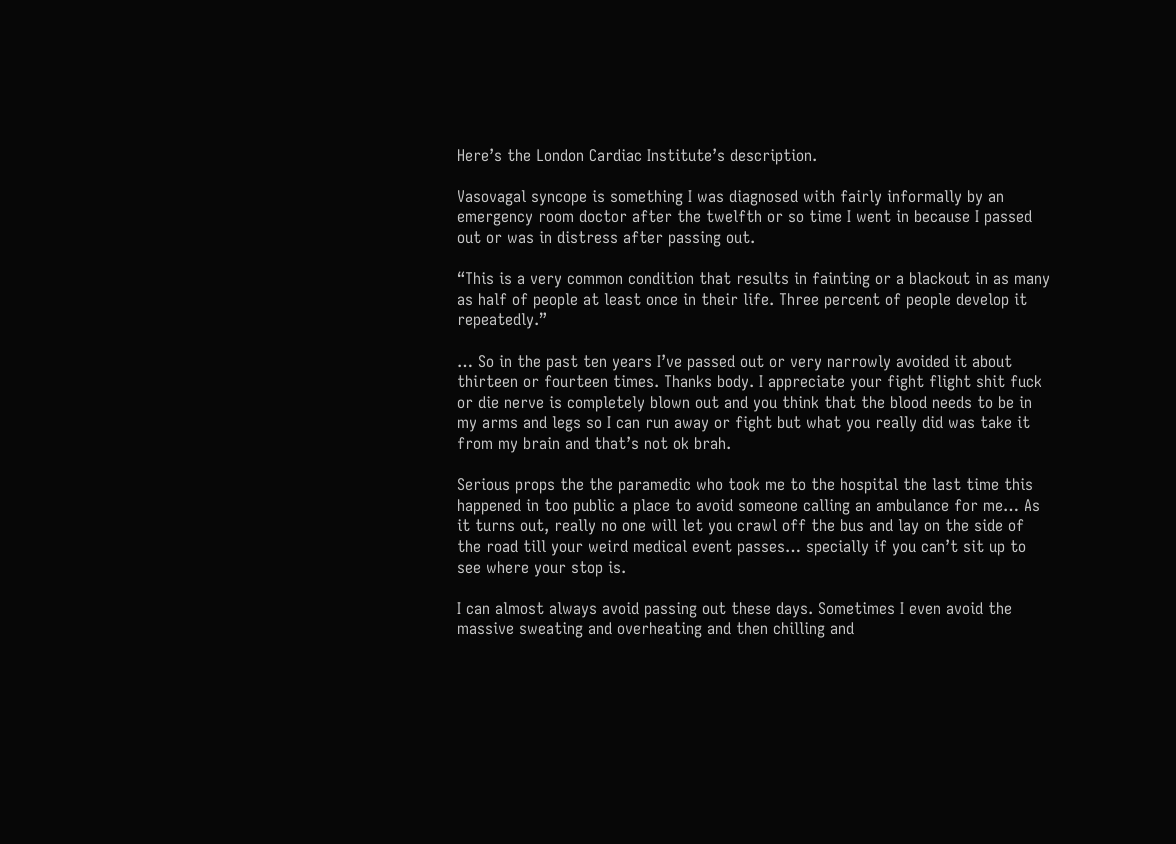Here’s the London Cardiac Institute’s description.

Vasovagal syncope is something I was diagnosed with fairly informally by an emergency room doctor after the twelfth or so time I went in because I passed out or was in distress after passing out.

“This is a very common condition that results in fainting or a blackout in as many as half of people at least once in their life. Three percent of people develop it repeatedly.”

… So in the past ten years I’ve passed out or very narrowly avoided it about thirteen or fourteen times. Thanks body. I appreciate your fight flight shit fuck or die nerve is completely blown out and you think that the blood needs to be in my arms and legs so I can run away or fight but what you really did was take it from my brain and that’s not ok brah.

Serious props the the paramedic who took me to the hospital the last time this happened in too public a place to avoid someone calling an ambulance for me… As it turns out, really no one will let you crawl off the bus and lay on the side of the road till your weird medical event passes… specially if you can’t sit up to see where your stop is.

I can almost always avoid passing out these days. Sometimes I even avoid the massive sweating and overheating and then chilling and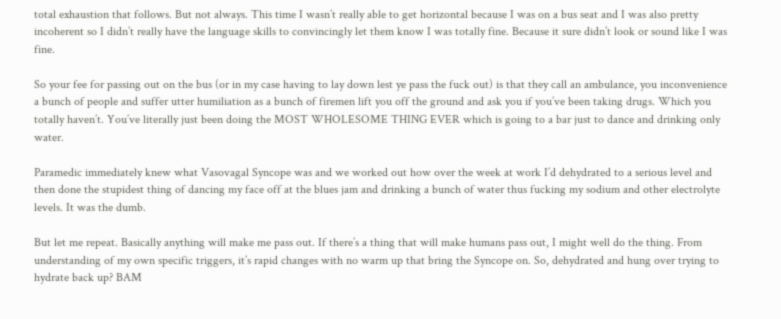total exhaustion that follows. But not always. This time I wasn’t really able to get horizontal because I was on a bus seat and I was also pretty incoherent so I didn’t really have the language skills to convincingly let them know I was totally fine. Because it sure didn’t look or sound like I was fine.

So your fee for passing out on the bus (or in my case having to lay down lest ye pass the fuck out) is that they call an ambulance, you inconvenience a bunch of people and suffer utter humiliation as a bunch of firemen lift you off the ground and ask you if you’ve been taking drugs. Which you totally haven’t. You’ve literally just been doing the MOST WHOLESOME THING EVER which is going to a bar just to dance and drinking only water.

Paramedic immediately knew what Vasovagal Syncope was and we worked out how over the week at work I’d dehydrated to a serious level and then done the stupidest thing of dancing my face off at the blues jam and drinking a bunch of water thus fucking my sodium and other electrolyte levels. It was the dumb.

But let me repeat. Basically anything will make me pass out. If there’s a thing that will make humans pass out, I might well do the thing. From understanding of my own specific triggers, it’s rapid changes with no warm up that bring the Syncope on. So, dehydrated and hung over trying to hydrate back up? BAM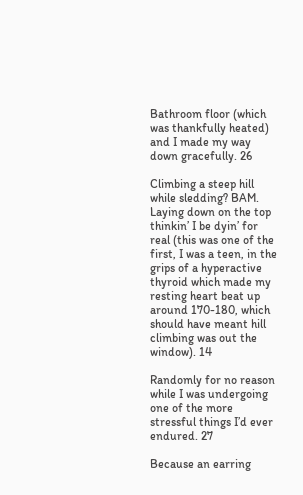Bathroom floor (which was thankfully heated) and I made my way down gracefully. 26

Climbing a steep hill while sledding? BAM. Laying down on the top thinkin’ I be dyin’ for real (this was one of the first, I was a teen, in the grips of a hyperactive thyroid which made my resting heart beat up around 170-180, which should have meant hill climbing was out the window). 14

Randomly for no reason while I was undergoing one of the more stressful things I’d ever endured. 27

Because an earring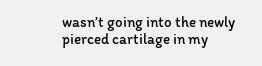wasn’t going into the newly pierced cartilage in my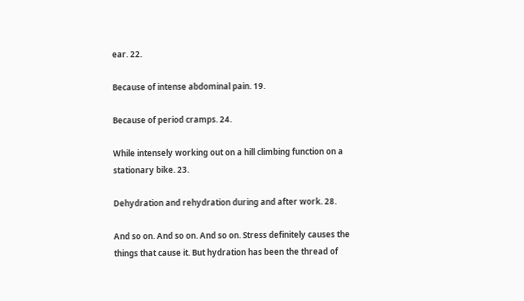ear. 22.

Because of intense abdominal pain. 19.

Because of period cramps. 24.

While intensely working out on a hill climbing function on a stationary bike. 23.

Dehydration and rehydration during and after work. 28.

And so on. And so on. And so on. Stress definitely causes the things that cause it. But hydration has been the thread of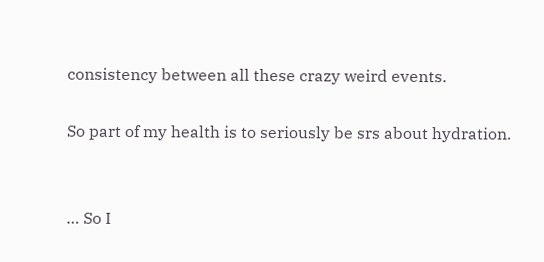consistency between all these crazy weird events.

So part of my health is to seriously be srs about hydration.


… So I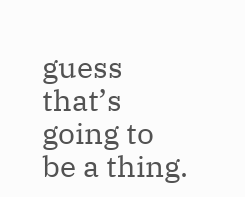guess that’s going to be a thing.